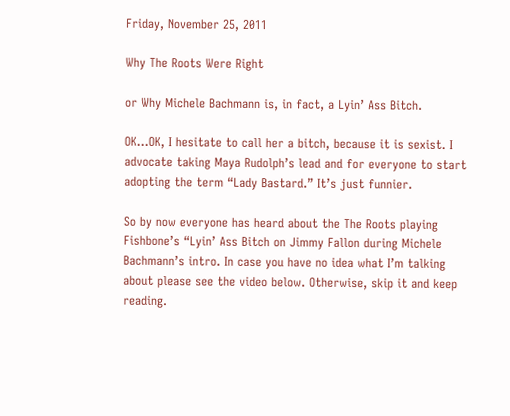Friday, November 25, 2011

Why The Roots Were Right

or Why Michele Bachmann is, in fact, a Lyin’ Ass Bitch.

OK...OK, I hesitate to call her a bitch, because it is sexist. I advocate taking Maya Rudolph’s lead and for everyone to start adopting the term “Lady Bastard.” It’s just funnier.

So by now everyone has heard about the The Roots playing Fishbone’s “Lyin’ Ass Bitch on Jimmy Fallon during Michele Bachmann’s intro. In case you have no idea what I’m talking about please see the video below. Otherwise, skip it and keep reading.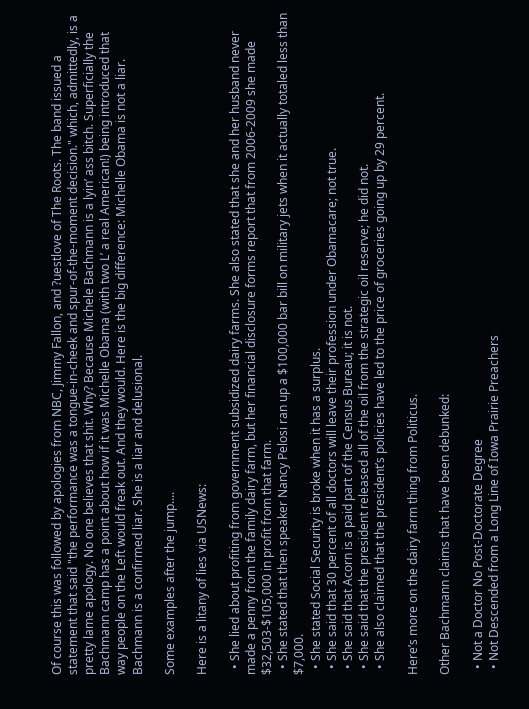Of course this was followed by apologies from NBC, Jimmy Fallon, and ?uestlove of The Roots. The band issued a statement that said "the performance was a tongue-in-cheek and spur-of-the-moment decision." which, admittedly, is a pretty lame apology. No one believes that shit. Why? Because Michele Bachmann is a lyin’ ass bitch. Superficially the Bachmann camp has a point about how if it was Michelle Obama (with two L’ a real American!) being introduced that way people on the Left would freak out. And they would. Here is the big difference: Michelle Obama is not a liar. Bachmann is a confirmed liar. She is a liar and delusional.

Some examples after the jump....

Here is a litany of lies via USNews:

  • She lied about profiting from government subsidized dairy farms. She also stated that she and her husband never made a penny from the family dairy farm, but her financial disclosure forms report that from 2006-2009 she made $32,503-$105,000 in profit from that farm.
  • She stated that then speaker Nancy Pelosi ran up a $100,000 bar bill on military jets when it actually totaled less than $7,000.
  • She stated Social Security is broke when it has a surplus.
  • She said that 30 percent of all doctors will leave their profession under Obamacare; not true.
  • She said that Acorn is a paid part of the Census Bureau; it is not.
  • She said that the president released all of the oil from the strategic oil reserve; he did not.
  • She also claimed that the president’s policies have led to the price of groceries going up by 29 percent.

Here’s more on the dairy farm thing from Politicus.

Other Bachmann claims that have been debunked:

  • Not a Doctor No Post-Doctorate Degree
  • Not Descended from a Long Line of Iowa Prairie Preachers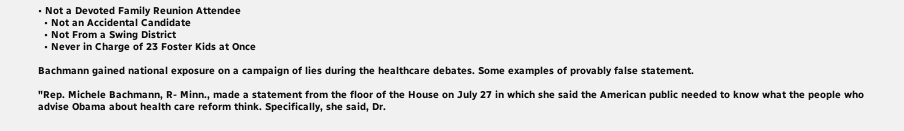• Not a Devoted Family Reunion Attendee
  • Not an Accidental Candidate
  • Not From a Swing District
  • Never in Charge of 23 Foster Kids at Once

Bachmann gained national exposure on a campaign of lies during the healthcare debates. Some examples of provably false statement.

"Rep. Michele Bachmann, R- Minn., made a statement from the floor of the House on July 27 in which she said the American public needed to know what the people who advise Obama about health care reform think. Specifically, she said, Dr.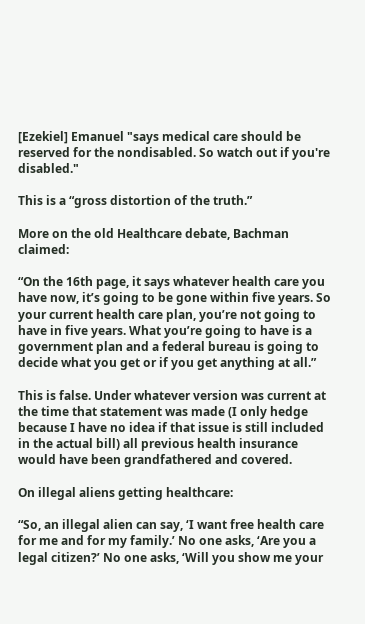[Ezekiel] Emanuel "says medical care should be reserved for the nondisabled. So watch out if you're disabled."

This is a “gross distortion of the truth.”

More on the old Healthcare debate, Bachman claimed:

“On the 16th page, it says whatever health care you have now, it’s going to be gone within five years. So your current health care plan, you’re not going to have in five years. What you’re going to have is a government plan and a federal bureau is going to decide what you get or if you get anything at all.”

This is false. Under whatever version was current at the time that statement was made (I only hedge because I have no idea if that issue is still included in the actual bill) all previous health insurance would have been grandfathered and covered.

On illegal aliens getting healthcare:

“So, an illegal alien can say, ‘I want free health care for me and for my family.’ No one asks, ‘Are you a legal citizen?’ No one asks, ‘Will you show me your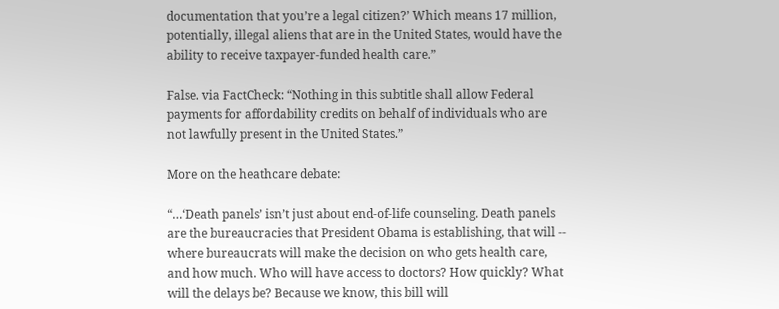documentation that you’re a legal citizen?’ Which means 17 million, potentially, illegal aliens that are in the United States, would have the ability to receive taxpayer-funded health care.”

False. via FactCheck: “Nothing in this subtitle shall allow Federal payments for affordability credits on behalf of individuals who are not lawfully present in the United States.”

More on the heathcare debate:

“…‘Death panels’ isn’t just about end-of-life counseling. Death panels are the bureaucracies that President Obama is establishing, that will -- where bureaucrats will make the decision on who gets health care, and how much. Who will have access to doctors? How quickly? What will the delays be? Because we know, this bill will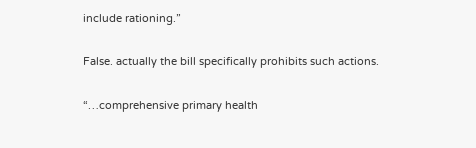include rationing.”

False. actually the bill specifically prohibits such actions.

“…comprehensive primary health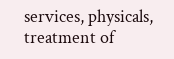services, physicals, treatment of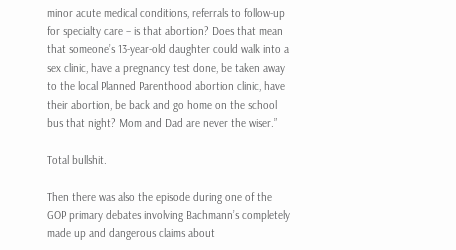minor acute medical conditions, referrals to follow-up for specialty care – is that abortion? Does that mean that someone’s 13-year-old daughter could walk into a sex clinic, have a pregnancy test done, be taken away to the local Planned Parenthood abortion clinic, have their abortion, be back and go home on the school bus that night? Mom and Dad are never the wiser.”

Total bullshit.

Then there was also the episode during one of the GOP primary debates involving Bachmann’s completely made up and dangerous claims about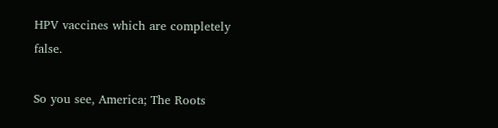HPV vaccines which are completely false.

So you see, America; The Roots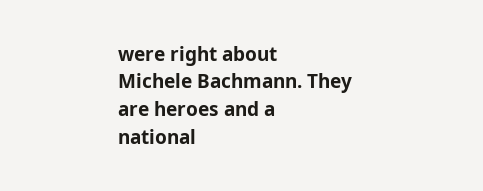were right about Michele Bachmann. They are heroes and a national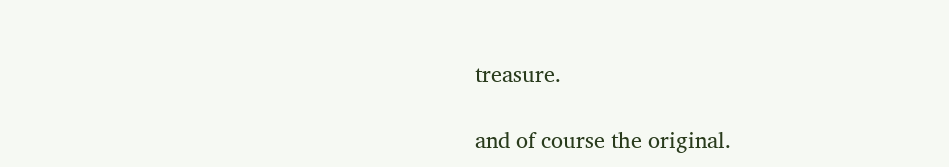treasure.

and of course the original.